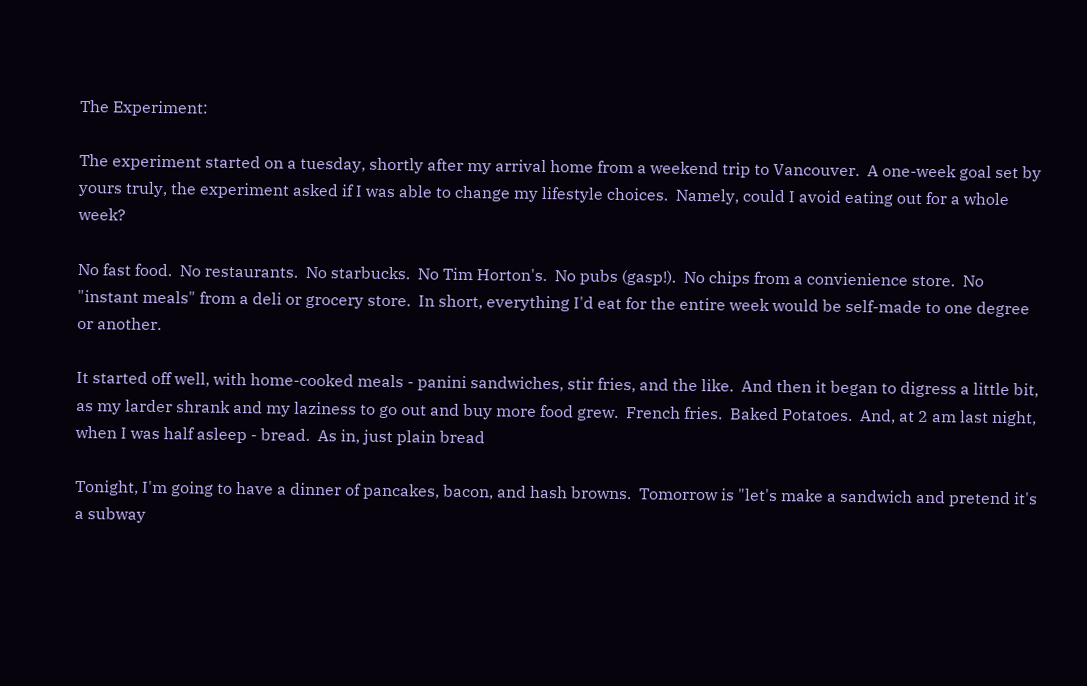The Experiment:

The experiment started on a tuesday, shortly after my arrival home from a weekend trip to Vancouver.  A one-week goal set by yours truly, the experiment asked if I was able to change my lifestyle choices.  Namely, could I avoid eating out for a whole week?

No fast food.  No restaurants.  No starbucks.  No Tim Horton's.  No pubs (gasp!).  No chips from a convienience store.  No "instant meals" from a deli or grocery store.  In short, everything I'd eat for the entire week would be self-made to one degree or another.

It started off well, with home-cooked meals - panini sandwiches, stir fries, and the like.  And then it began to digress a little bit, as my larder shrank and my laziness to go out and buy more food grew.  French fries.  Baked Potatoes.  And, at 2 am last night, when I was half asleep - bread.  As in, just plain bread

Tonight, I'm going to have a dinner of pancakes, bacon, and hash browns.  Tomorrow is "let's make a sandwich and pretend it's a subway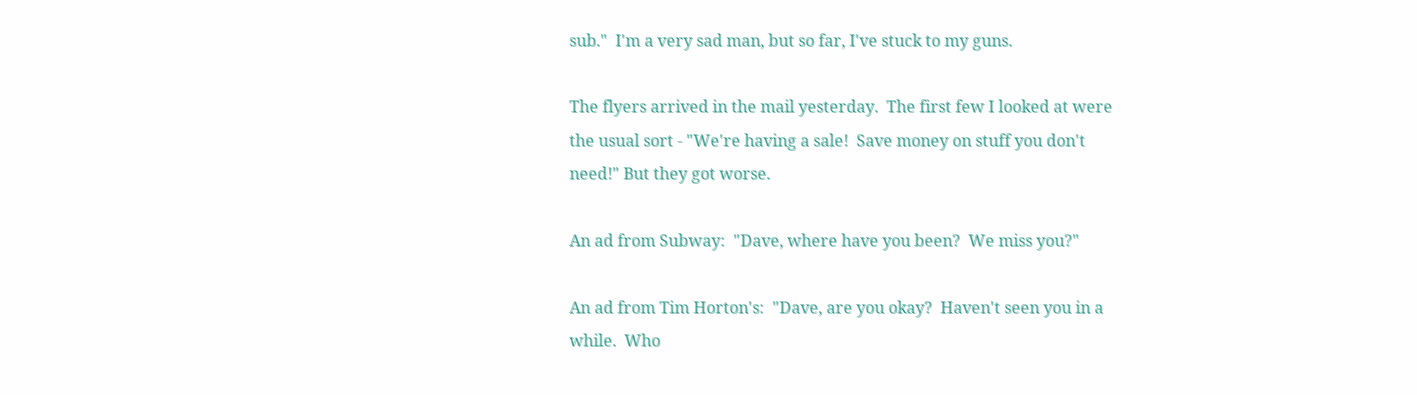sub."  I'm a very sad man, but so far, I've stuck to my guns.

The flyers arrived in the mail yesterday.  The first few I looked at were the usual sort - "We're having a sale!  Save money on stuff you don't need!" But they got worse.

An ad from Subway:  "Dave, where have you been?  We miss you?"

An ad from Tim Horton's:  "Dave, are you okay?  Haven't seen you in a while.  Who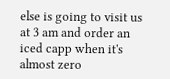else is going to visit us at 3 am and order an iced capp when it's almost zero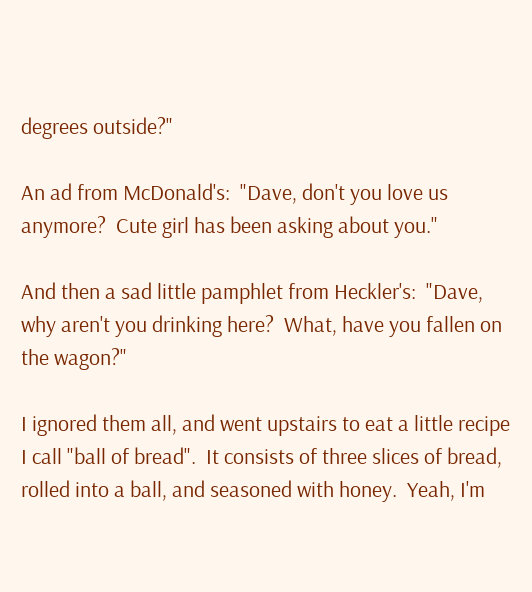degrees outside?"

An ad from McDonald's:  "Dave, don't you love us anymore?  Cute girl has been asking about you."

And then a sad little pamphlet from Heckler's:  "Dave, why aren't you drinking here?  What, have you fallen on the wagon?"

I ignored them all, and went upstairs to eat a little recipe I call "ball of bread".  It consists of three slices of bread, rolled into a ball, and seasoned with honey.  Yeah, I'm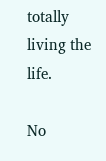totally living the life.

No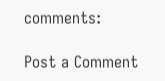comments:

Post a Comment